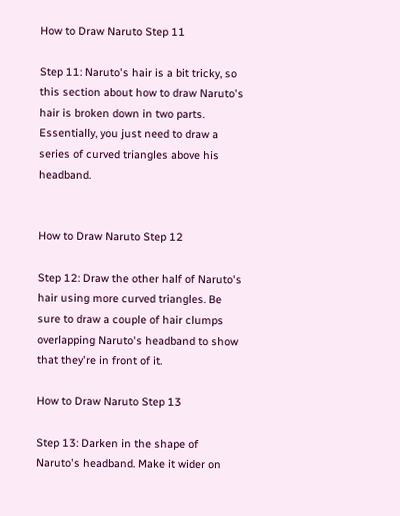How to Draw Naruto Step 11

Step 11: Naruto's hair is a bit tricky, so this section about how to draw Naruto's hair is broken down in two parts. Essentially, you just need to draw a series of curved triangles above his headband.


How to Draw Naruto Step 12

Step 12: Draw the other half of Naruto's hair using more curved triangles. Be sure to draw a couple of hair clumps overlapping Naruto's headband to show that they're in front of it.

How to Draw Naruto Step 13

Step 13: Darken in the shape of Naruto's headband. Make it wider on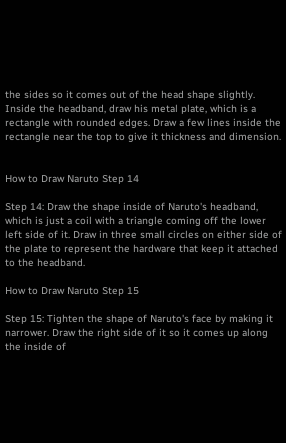the sides so it comes out of the head shape slightly. Inside the headband, draw his metal plate, which is a rectangle with rounded edges. Draw a few lines inside the rectangle near the top to give it thickness and dimension.


How to Draw Naruto Step 14

Step 14: Draw the shape inside of Naruto's headband, which is just a coil with a triangle coming off the lower left side of it. Draw in three small circles on either side of the plate to represent the hardware that keep it attached to the headband.

How to Draw Naruto Step 15

Step 15: Tighten the shape of Naruto's face by making it narrower. Draw the right side of it so it comes up along the inside of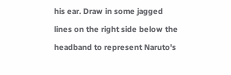his ear. Draw in some jagged lines on the right side below the headband to represent Naruto's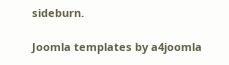sideburn.

Joomla templates by a4joomla